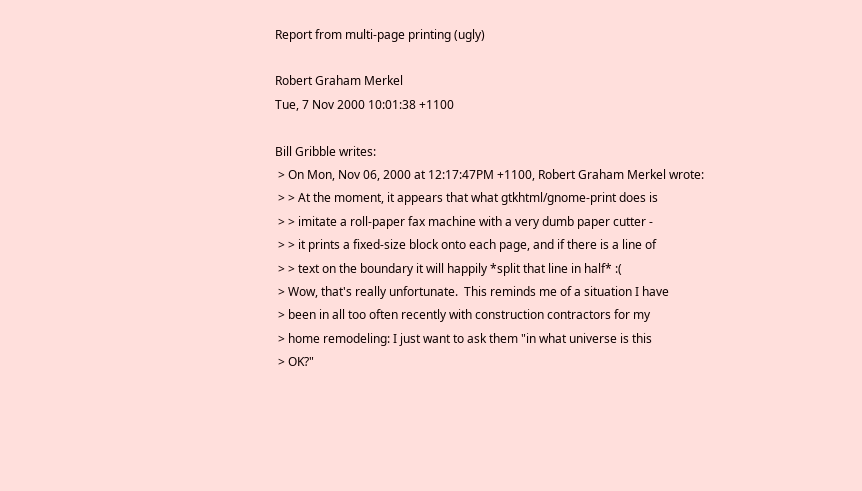Report from multi-page printing (ugly)

Robert Graham Merkel
Tue, 7 Nov 2000 10:01:38 +1100

Bill Gribble writes:
 > On Mon, Nov 06, 2000 at 12:17:47PM +1100, Robert Graham Merkel wrote:
 > > At the moment, it appears that what gtkhtml/gnome-print does is
 > > imitate a roll-paper fax machine with a very dumb paper cutter -
 > > it prints a fixed-size block onto each page, and if there is a line of
 > > text on the boundary it will happily *split that line in half* :(
 > Wow, that's really unfortunate.  This reminds me of a situation I have
 > been in all too often recently with construction contractors for my
 > home remodeling: I just want to ask them "in what universe is this
 > OK?"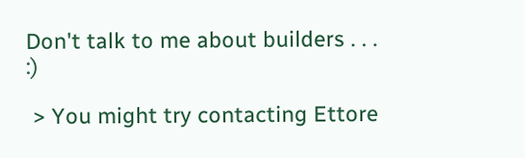Don't talk to me about builders . . . :)

 > You might try contacting Ettore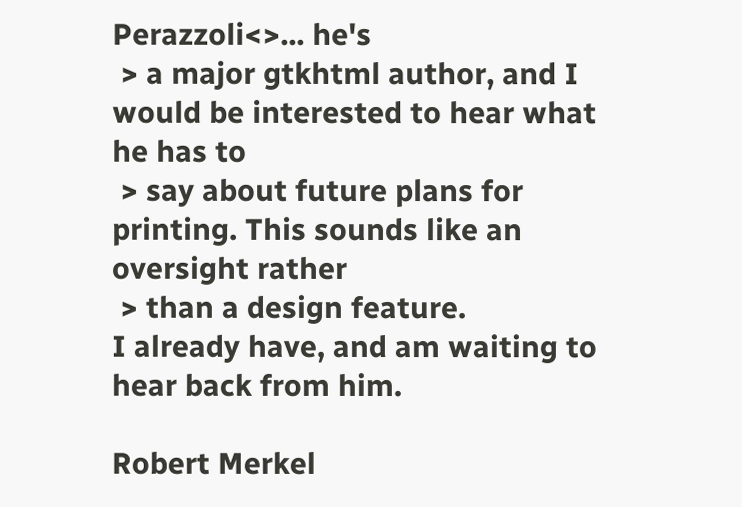Perazzoli<>... he's
 > a major gtkhtml author, and I would be interested to hear what he has to
 > say about future plans for printing. This sounds like an oversight rather
 > than a design feature.
I already have, and am waiting to hear back from him.

Robert Merkel